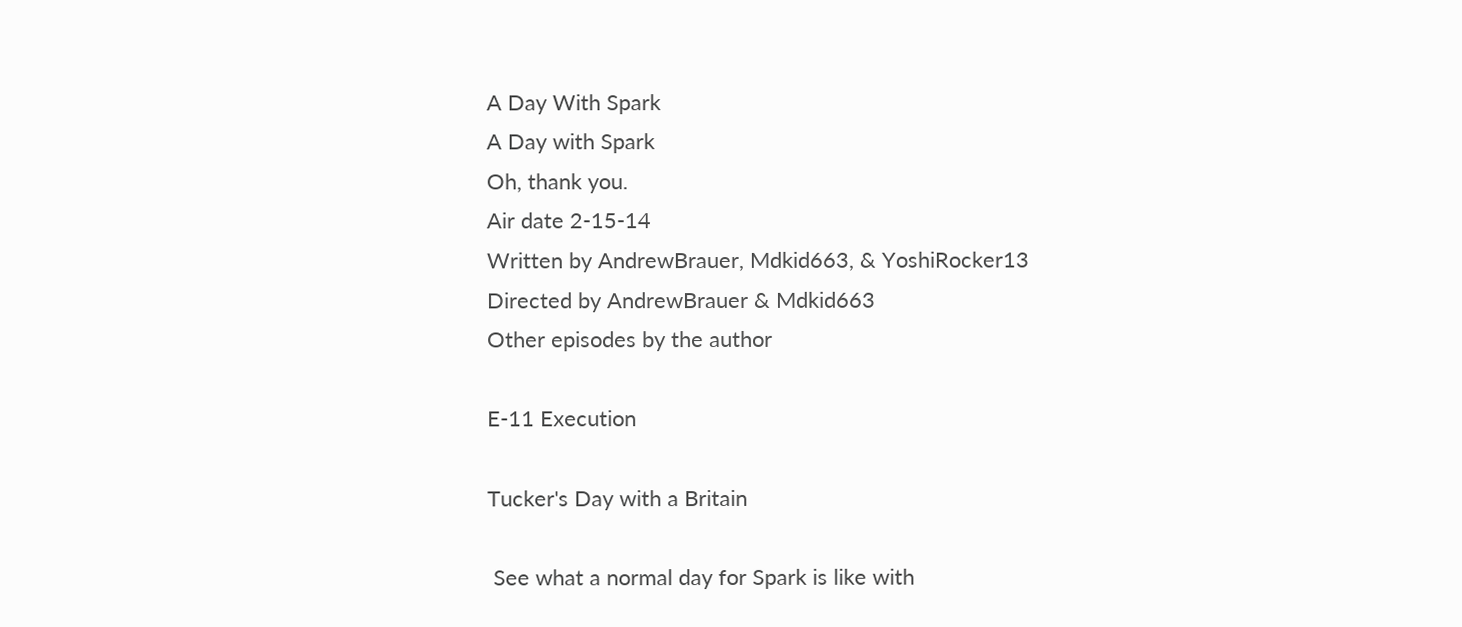A Day With Spark
A Day with Spark
Oh, thank you.
Air date 2-15-14
Written by AndrewBrauer, Mdkid663, & YoshiRocker13
Directed by AndrewBrauer & Mdkid663
Other episodes by the author

E-11 Execution

Tucker's Day with a Britain

 See what a normal day for Spark is like with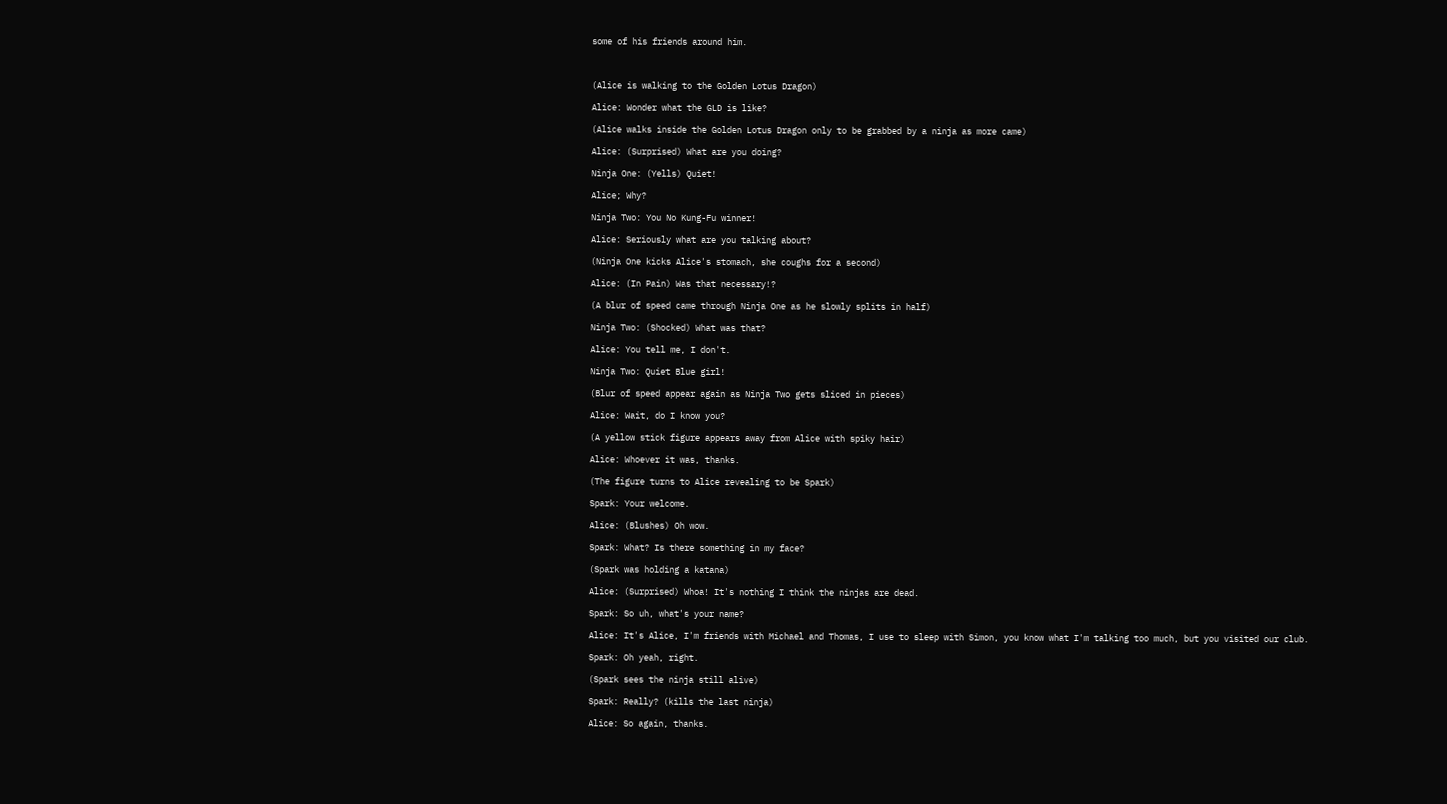some of his friends around him.



(Alice is walking to the Golden Lotus Dragon)

Alice: Wonder what the GLD is like?

(Alice walks inside the Golden Lotus Dragon only to be grabbed by a ninja as more came)

Alice: (Surprised) What are you doing?

Ninja One: (Yells) Quiet!

Alice; Why?

Ninja Two: You No Kung-Fu winner!

Alice: Seriously what are you talking about?

(Ninja One kicks Alice's stomach, she coughs for a second)

Alice: (In Pain) Was that necessary!?

(A blur of speed came through Ninja One as he slowly splits in half)

Ninja Two: (Shocked) What was that?

Alice: You tell me, I don't.

Ninja Two: Quiet Blue girl!

(Blur of speed appear again as Ninja Two gets sliced in pieces)

Alice: Wait, do I know you?

(A yellow stick figure appears away from Alice with spiky hair)

Alice: Whoever it was, thanks.

(The figure turns to Alice revealing to be Spark)

Spark: Your welcome.

Alice: (Blushes) Oh wow.

Spark: What? Is there something in my face?

(Spark was holding a katana)

Alice: (Surprised) Whoa! It's nothing I think the ninjas are dead.

Spark: So uh, what's your name?

Alice: It's Alice, I'm friends with Michael and Thomas, I use to sleep with Simon, you know what I'm talking too much, but you visited our club.

Spark: Oh yeah, right.

(Spark sees the ninja still alive)

Spark: Really? (kills the last ninja)

Alice: So again, thanks.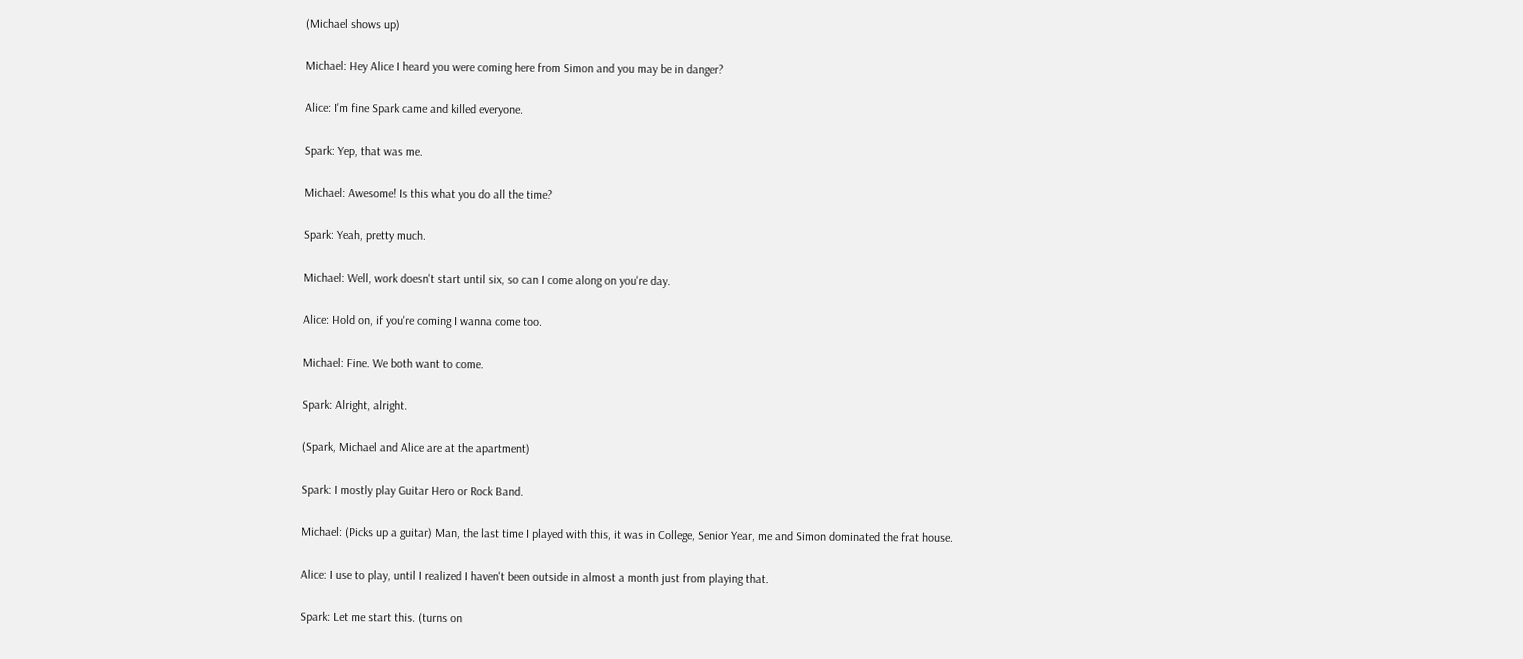(Michael shows up)

Michael: Hey Alice I heard you were coming here from Simon and you may be in danger?

Alice: I'm fine Spark came and killed everyone.

Spark: Yep, that was me.

Michael: Awesome! Is this what you do all the time?

Spark: Yeah, pretty much.

Michael: Well, work doesn't start until six, so can I come along on you're day.

Alice: Hold on, if you're coming I wanna come too.

Michael: Fine. We both want to come.

Spark: Alright, alright.

(Spark, Michael and Alice are at the apartment)

Spark: I mostly play Guitar Hero or Rock Band.

Michael: (Picks up a guitar) Man, the last time I played with this, it was in College, Senior Year, me and Simon dominated the frat house.

Alice: I use to play, until I realized I haven't been outside in almost a month just from playing that.

Spark: Let me start this. (turns on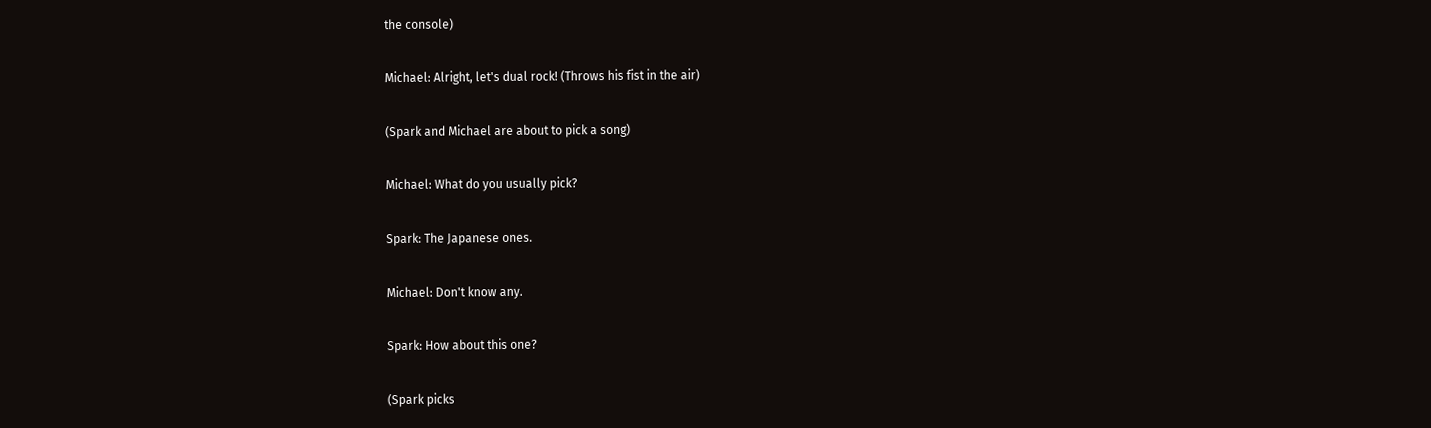the console)

Michael: Alright, let's dual rock! (Throws his fist in the air)

(Spark and Michael are about to pick a song)

Michael: What do you usually pick?

Spark: The Japanese ones.

Michael: Don't know any.

Spark: How about this one?

(Spark picks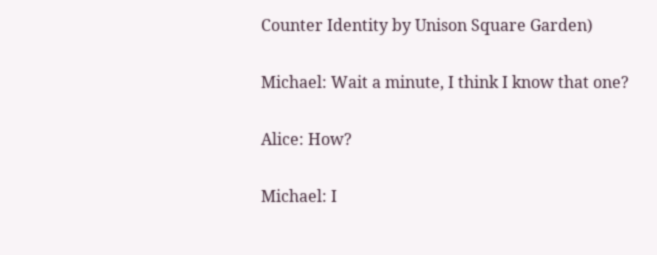Counter Identity by Unison Square Garden)

Michael: Wait a minute, I think I know that one?

Alice: How?

Michael: I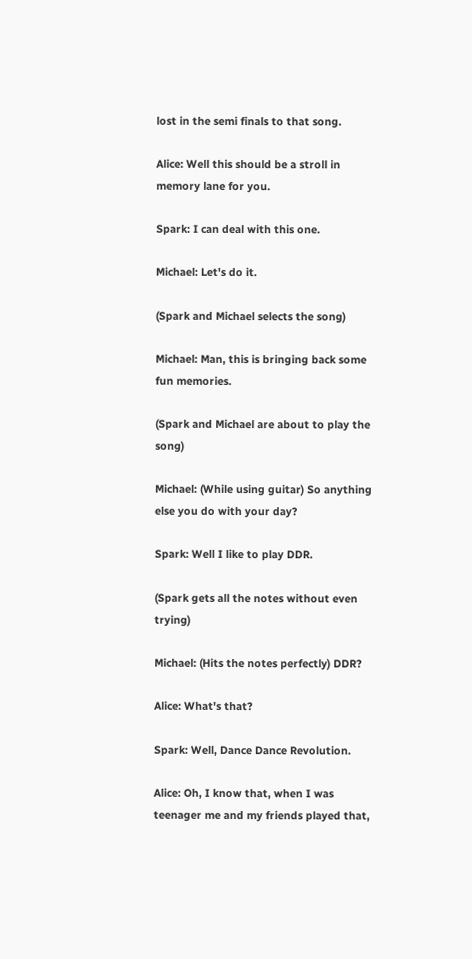lost in the semi finals to that song.

Alice: Well this should be a stroll in memory lane for you.

Spark: I can deal with this one.

Michael: Let's do it.

(Spark and Michael selects the song)

Michael: Man, this is bringing back some fun memories.

(Spark and Michael are about to play the song)

Michael: (While using guitar) So anything else you do with your day?

Spark: Well I like to play DDR.

(Spark gets all the notes without even trying)

Michael: (Hits the notes perfectly) DDR?

Alice: What's that?

Spark: Well, Dance Dance Revolution.

Alice: Oh, I know that, when I was teenager me and my friends played that,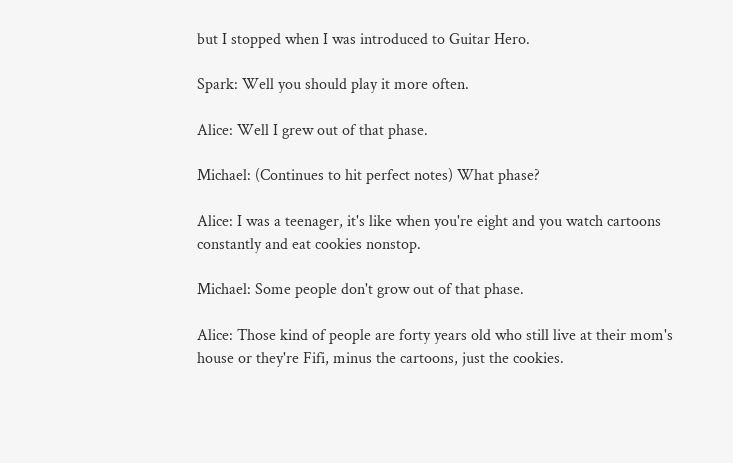but I stopped when I was introduced to Guitar Hero.

Spark: Well you should play it more often.

Alice: Well I grew out of that phase.

Michael: (Continues to hit perfect notes) What phase?

Alice: I was a teenager, it's like when you're eight and you watch cartoons constantly and eat cookies nonstop.

Michael: Some people don't grow out of that phase.

Alice: Those kind of people are forty years old who still live at their mom's house or they're Fifi, minus the cartoons, just the cookies.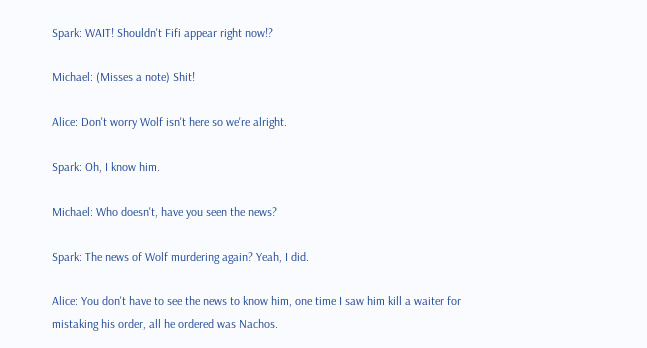Spark: WAIT! Shouldn't Fifi appear right now!?

Michael: (Misses a note) Shit!

Alice: Don't worry Wolf isn't here so we're alright.

Spark: Oh, I know him.

Michael: Who doesn't, have you seen the news?

Spark: The news of Wolf murdering again? Yeah, I did.

Alice: You don't have to see the news to know him, one time I saw him kill a waiter for mistaking his order, all he ordered was Nachos.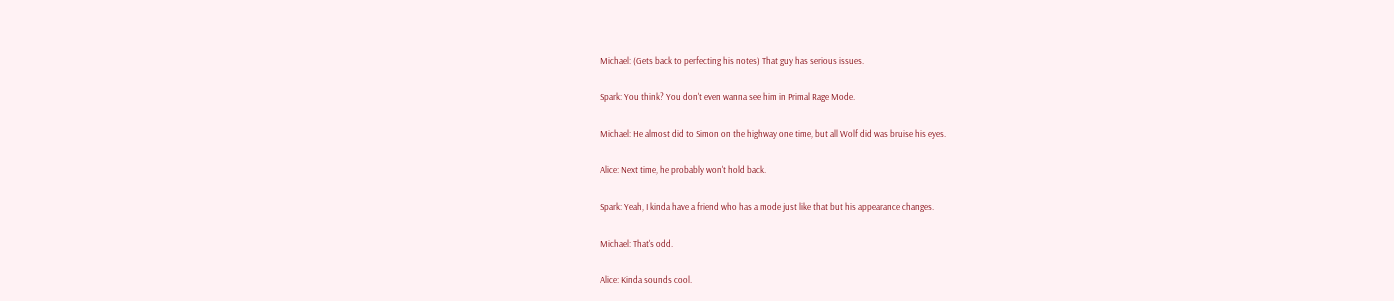Michael: (Gets back to perfecting his notes) That guy has serious issues.

Spark: You think? You don't even wanna see him in Primal Rage Mode.

Michael: He almost did to Simon on the highway one time, but all Wolf did was bruise his eyes.

Alice: Next time, he probably won't hold back.

Spark: Yeah, I kinda have a friend who has a mode just like that but his appearance changes.

Michael: That's odd.

Alice: Kinda sounds cool.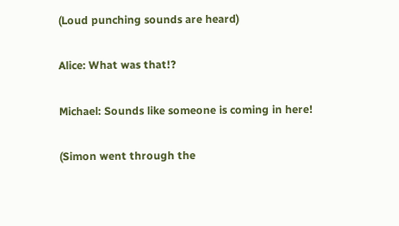(Loud punching sounds are heard)

Alice: What was that!?

Michael: Sounds like someone is coming in here!

(Simon went through the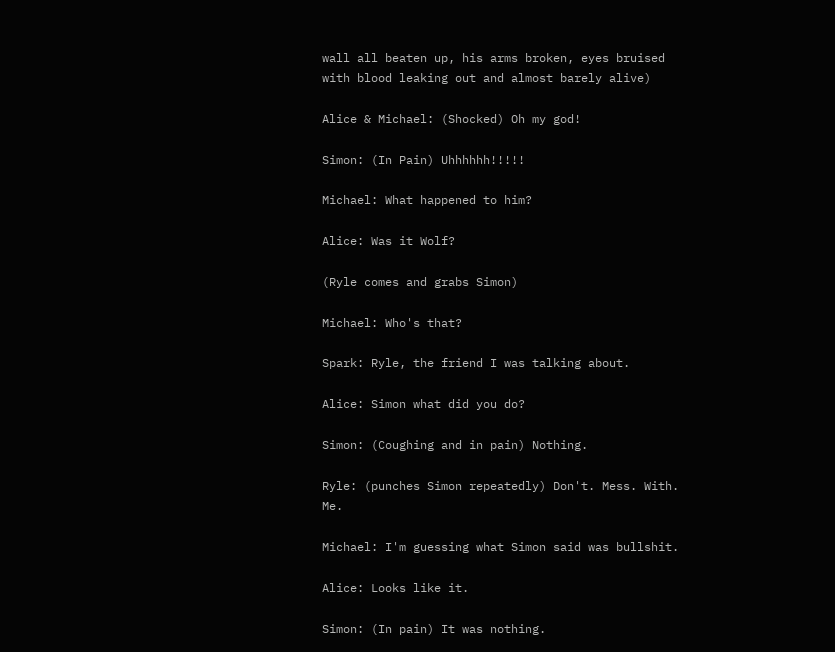wall all beaten up, his arms broken, eyes bruised with blood leaking out and almost barely alive)

Alice & Michael: (Shocked) Oh my god!

Simon: (In Pain) Uhhhhhh!!!!!

Michael: What happened to him?

Alice: Was it Wolf?

(Ryle comes and grabs Simon)

Michael: Who's that?

Spark: Ryle, the friend I was talking about.

Alice: Simon what did you do?

Simon: (Coughing and in pain) Nothing.

Ryle: (punches Simon repeatedly) Don't. Mess. With. Me.

Michael: I'm guessing what Simon said was bullshit.

Alice: Looks like it.

Simon: (In pain) It was nothing.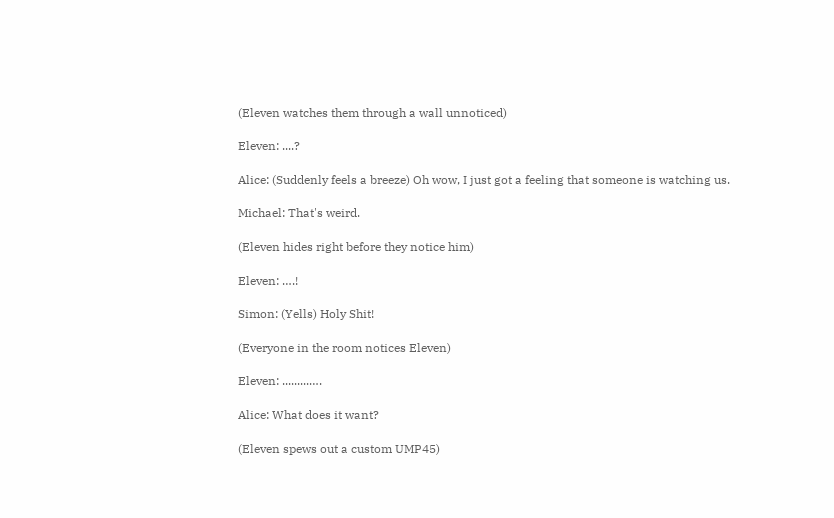(Eleven watches them through a wall unnoticed)

Eleven: ....?

Alice: (Suddenly feels a breeze) Oh wow, I just got a feeling that someone is watching us.

Michael: That's weird.

(Eleven hides right before they notice him)

Eleven: ….!

Simon: (Yells) Holy Shit!

(Everyone in the room notices Eleven)

Eleven: .........….

Alice: What does it want?

(Eleven spews out a custom UMP45)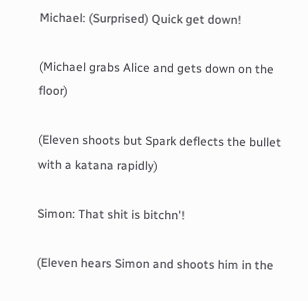Michael: (Surprised) Quick get down!

(Michael grabs Alice and gets down on the floor)

(Eleven shoots but Spark deflects the bullet with a katana rapidly)

Simon: That shit is bitchn'!

(Eleven hears Simon and shoots him in the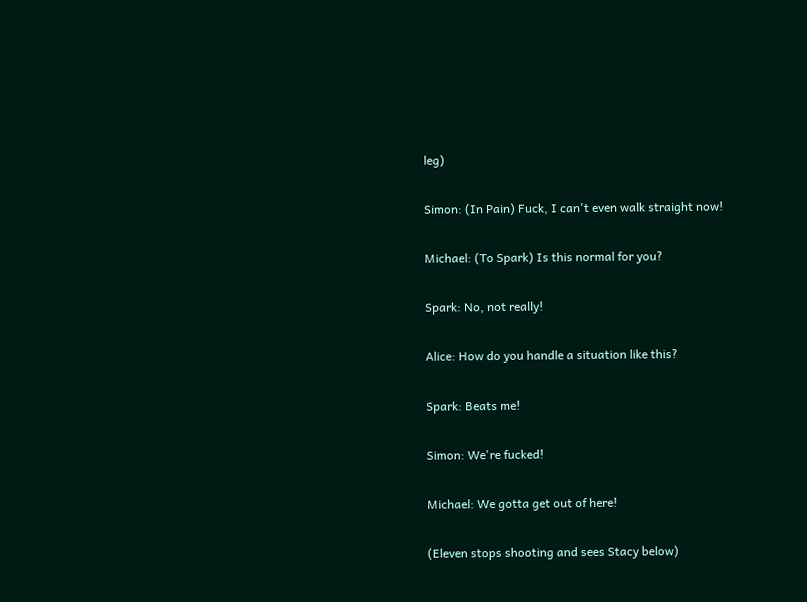leg)

Simon: (In Pain) Fuck, I can't even walk straight now!

Michael: (To Spark) Is this normal for you?

Spark: No, not really!

Alice: How do you handle a situation like this?

Spark: Beats me!

Simon: We're fucked!

Michael: We gotta get out of here!

(Eleven stops shooting and sees Stacy below)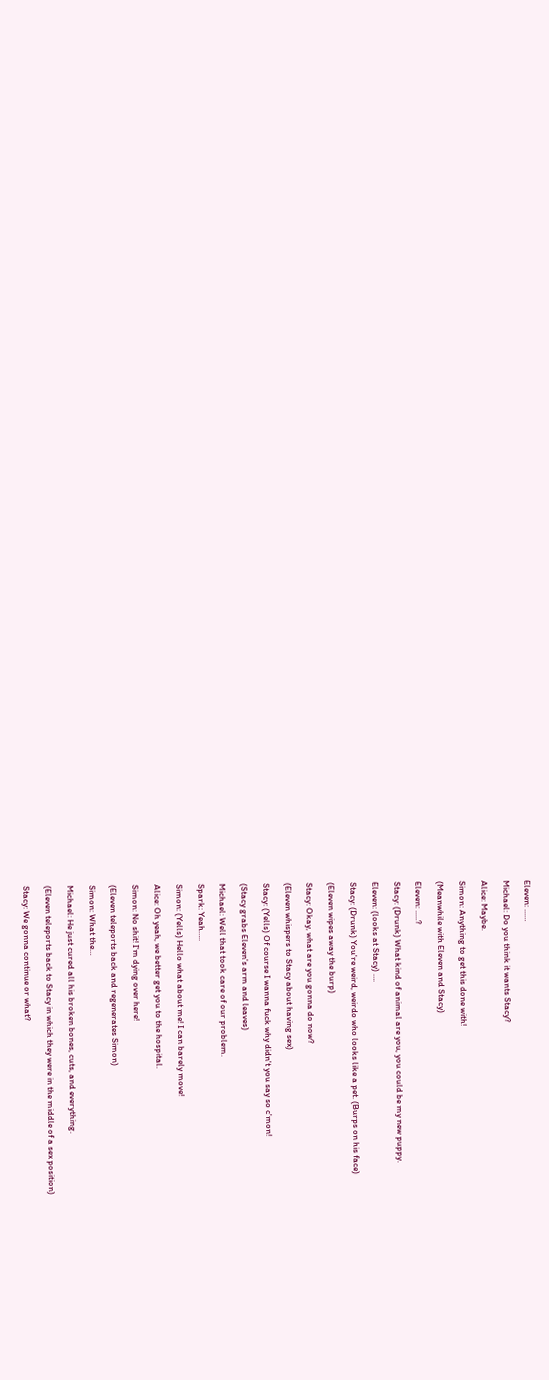Eleven: ...…

Michael: Do you think it wants Stacy?

Alice: Maybe.

Simon: Anything to get this done with!

(Meanwhile with Eleven and Stacy)

Eleven: .....?

Stacy: (Drunk) What kind of animal are you, you could be my new puppy.

Eleven: (looks at Stacy) ….

Stacy: (Drunk) You're weird, weirdo who looks like a pet. (Burps on his face)

(Eleven wipes away the burp)

Stacy: Okay, what are you gonna do now?

(Eleven whispers to Stacy about having sex)

Stacy: (Yells) Of course I wanna fuck why didn't you say so c'mon!

(Stacy grabs Eleven's arm and leaves)

Michael: Well that took care of our problem.

Spark: Yeah…..

Simon: (Yells) Hello what about me! I can barely move!

Alice: Oh yeah, we better get you to the hospital.

Simon: No shit! I'm dying over here!

(Eleven teleports back and regenerates Simon)

Simon: What the…

Michael: He just cured all his broken bones, cuts, and everything.

(Eleven teleports back to Stacy in which they were in the middle of a sex position)

Stacy: We gonna continue or what?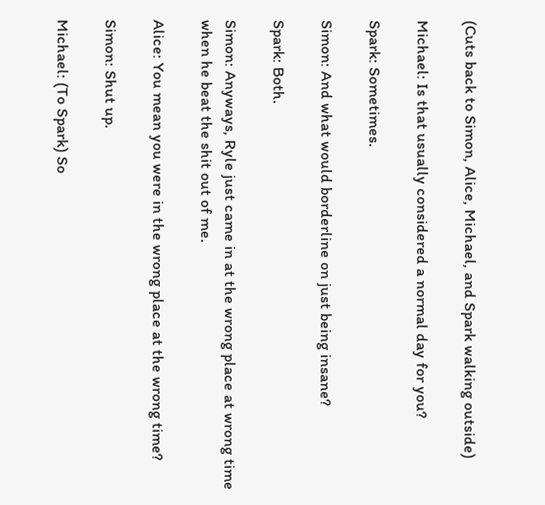(Cuts back to Simon, Alice, Michael, and Spark walking outside)

Michael: Is that usually considered a normal day for you?

Spark: Sometimes.

Simon: And what would borderline on just being insane?

Spark: Both.

Simon: Anyways, Ryle just came in at the wrong place at wrong time when he beat the shit out of me.

Alice: You mean you were in the wrong place at the wrong time?

Simon: Shut up.

Michael: (To Spark) So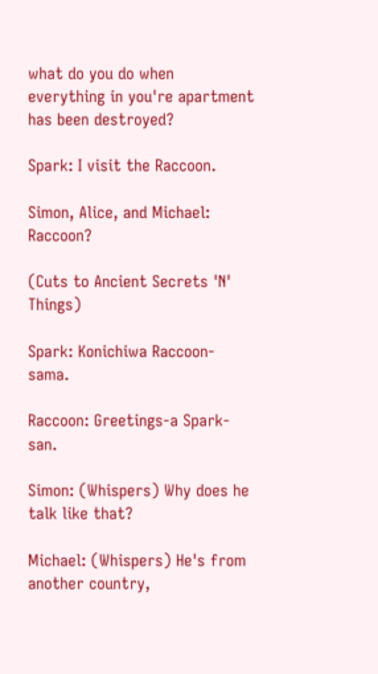what do you do when everything in you're apartment has been destroyed?

Spark: I visit the Raccoon.

Simon, Alice, and Michael: Raccoon?

(Cuts to Ancient Secrets 'N' Things)

Spark: Konichiwa Raccoon-sama.

Raccoon: Greetings-a Spark-san.

Simon: (Whispers) Why does he talk like that?

Michael: (Whispers) He's from another country,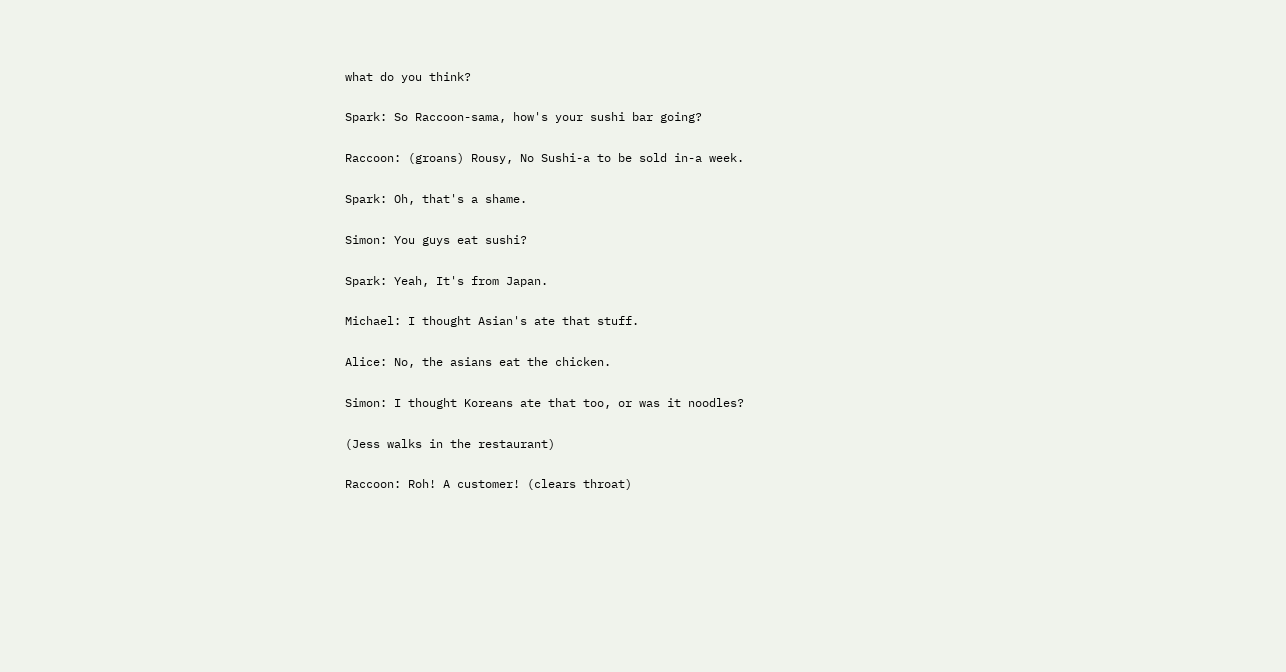what do you think?

Spark: So Raccoon-sama, how's your sushi bar going?

Raccoon: (groans) Rousy, No Sushi-a to be sold in-a week.

Spark: Oh, that's a shame.

Simon: You guys eat sushi?

Spark: Yeah, It's from Japan.

Michael: I thought Asian's ate that stuff.

Alice: No, the asians eat the chicken.

Simon: I thought Koreans ate that too, or was it noodles?

(Jess walks in the restaurant)

Raccoon: Roh! A customer! (clears throat)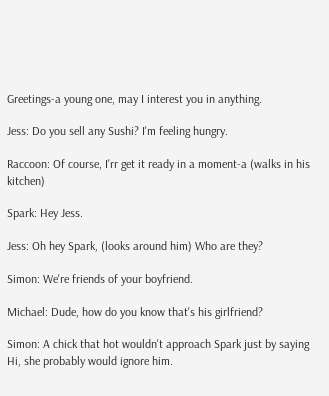Greetings-a young one, may I interest you in anything.

Jess: Do you sell any Sushi? I'm feeling hungry.

Raccoon: Of course, I'rr get it ready in a moment-a (walks in his kitchen)

Spark: Hey Jess.

Jess: Oh hey Spark, (looks around him) Who are they?

Simon: We're friends of your boyfriend.

Michael: Dude, how do you know that's his girlfriend?

Simon: A chick that hot wouldn't approach Spark just by saying Hi, she probably would ignore him.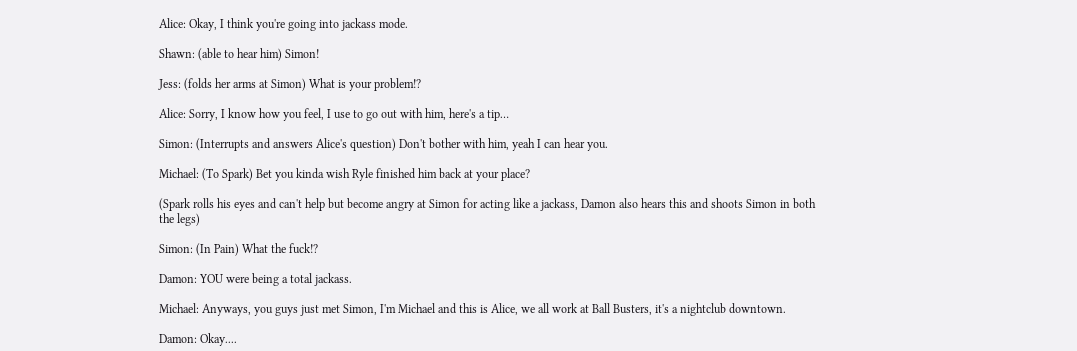Alice: Okay, I think you're going into jackass mode.

Shawn: (able to hear him) Simon!

Jess: (folds her arms at Simon) What is your problem!?

Alice: Sorry, I know how you feel, I use to go out with him, here's a tip…

Simon: (Interrupts and answers Alice's question) Don't bother with him, yeah I can hear you.

Michael: (To Spark) Bet you kinda wish Ryle finished him back at your place?

(Spark rolls his eyes and can't help but become angry at Simon for acting like a jackass, Damon also hears this and shoots Simon in both the legs)

Simon: (In Pain) What the fuck!?

Damon: YOU were being a total jackass.

Michael: Anyways, you guys just met Simon, I'm Michael and this is Alice, we all work at Ball Busters, it's a nightclub downtown.

Damon: Okay....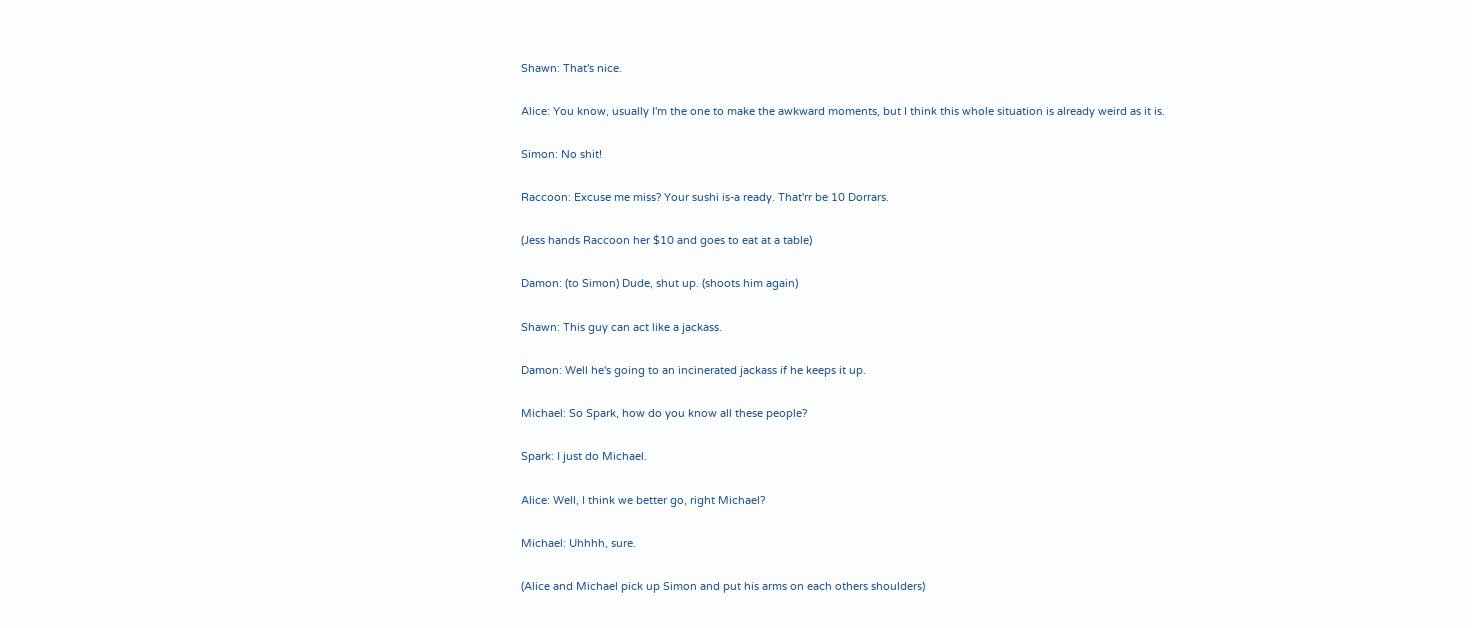Shawn: That's nice.

Alice: You know, usually I'm the one to make the awkward moments, but I think this whole situation is already weird as it is.

Simon: No shit!

Raccoon: Excuse me miss? Your sushi is-a ready. That'rr be 10 Dorrars.

(Jess hands Raccoon her $10 and goes to eat at a table)

Damon: (to Simon) Dude, shut up. (shoots him again)

Shawn: This guy can act like a jackass.

Damon: Well he's going to an incinerated jackass if he keeps it up.

Michael: So Spark, how do you know all these people?

Spark: I just do Michael.

Alice: Well, I think we better go, right Michael?

Michael: Uhhhh, sure.

(Alice and Michael pick up Simon and put his arms on each others shoulders)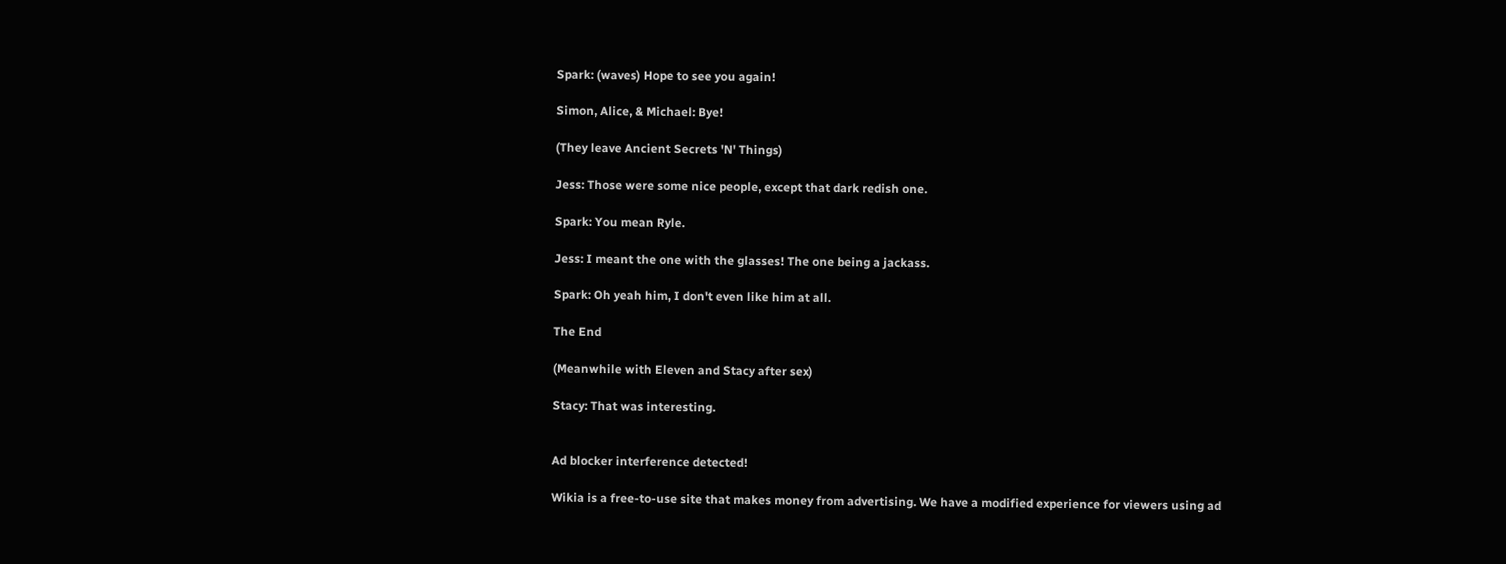Spark: (waves) Hope to see you again!

Simon, Alice, & Michael: Bye!

(They leave Ancient Secrets 'N' Things)

Jess: Those were some nice people, except that dark redish one.

Spark: You mean Ryle.

Jess: I meant the one with the glasses! The one being a jackass.

Spark: Oh yeah him, I don't even like him at all.

The End

(Meanwhile with Eleven and Stacy after sex)

Stacy: That was interesting.


Ad blocker interference detected!

Wikia is a free-to-use site that makes money from advertising. We have a modified experience for viewers using ad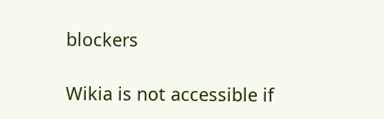blockers

Wikia is not accessible if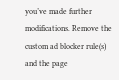you’ve made further modifications. Remove the custom ad blocker rule(s) and the page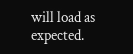will load as expected.